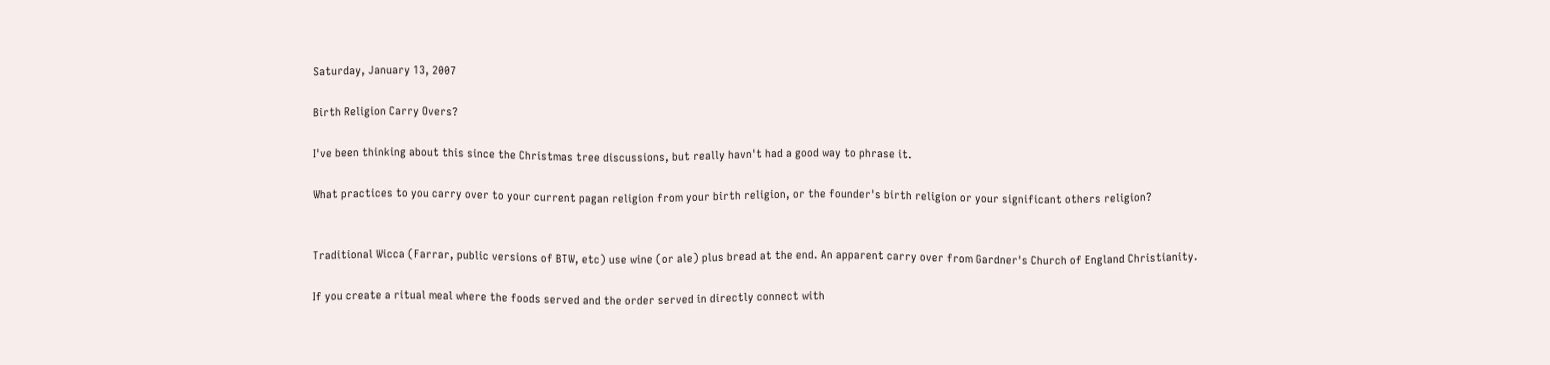Saturday, January 13, 2007

Birth Religion Carry Overs?

I've been thinking about this since the Christmas tree discussions, but really havn't had a good way to phrase it.

What practices to you carry over to your current pagan religion from your birth religion, or the founder's birth religion or your significant others religion?


Traditional Wicca (Farrar, public versions of BTW, etc) use wine (or ale) plus bread at the end. An apparent carry over from Gardner's Church of England Christianity.

If you create a ritual meal where the foods served and the order served in directly connect with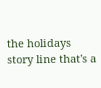the holidays story line that's a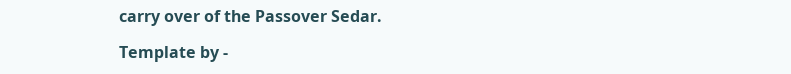carry over of the Passover Sedar.

Template by -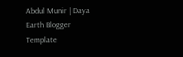Abdul Munir | Daya Earth Blogger Template